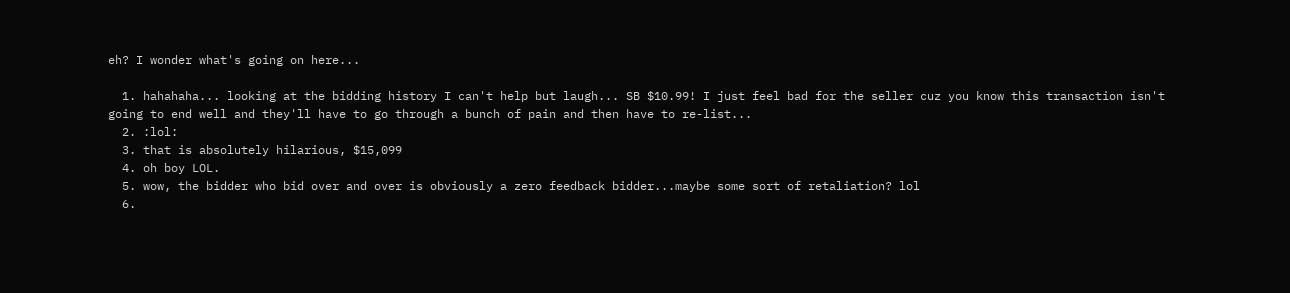eh? I wonder what's going on here...

  1. hahahaha... looking at the bidding history I can't help but laugh... SB $10.99! I just feel bad for the seller cuz you know this transaction isn't going to end well and they'll have to go through a bunch of pain and then have to re-list...
  2. :lol:
  3. that is absolutely hilarious, $15,099
  4. oh boy LOL.
  5. wow, the bidder who bid over and over is obviously a zero feedback bidder...maybe some sort of retaliation? lol
  6.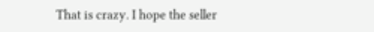That is crazy. I hope the seller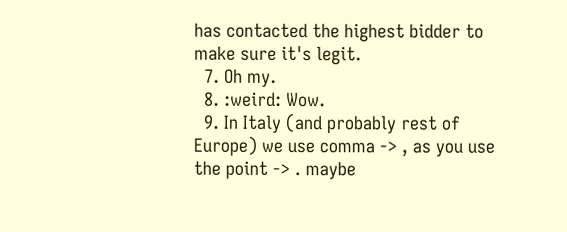has contacted the highest bidder to make sure it's legit.
  7. Oh my.
  8. :weird: Wow.
  9. In Italy (and probably rest of Europe) we use comma -> , as you use the point -> . maybe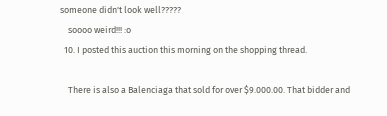someone didn't look well?????
    soooo weird!!! :o
  10. I posted this auction this morning on the shopping thread.

    There is also a Balenciaga that sold for over $9.000.00. That bidder and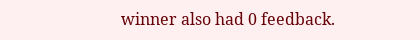winner also had 0 feedback.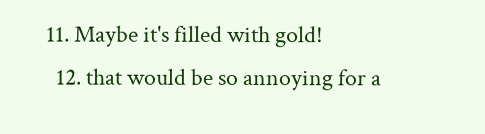11. Maybe it's filled with gold!
  12. that would be so annoying for a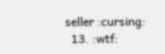seller :cursing:
  13. :wtf: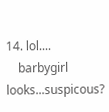14. lol....
    barbygirl looks...suspicous?